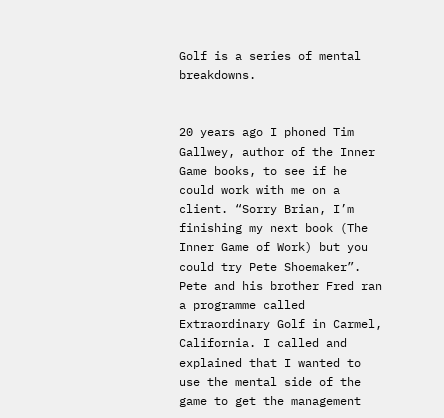Golf is a series of mental breakdowns.


20 years ago I phoned Tim Gallwey, author of the Inner Game books, to see if he could work with me on a client. “Sorry Brian, I’m finishing my next book (The Inner Game of Work) but you could try Pete Shoemaker”. Pete and his brother Fred ran a programme called Extraordinary Golf in Carmel, California. I called and explained that I wanted to use the mental side of the game to get the management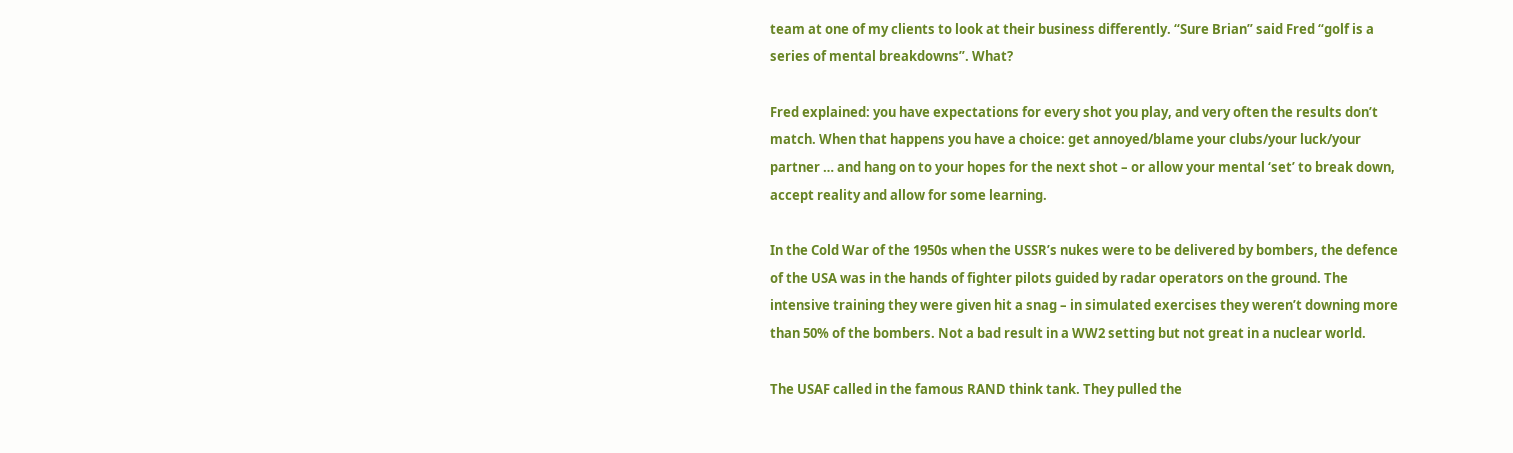team at one of my clients to look at their business differently. “Sure Brian” said Fred “golf is a series of mental breakdowns”. What?

Fred explained: you have expectations for every shot you play, and very often the results don’t match. When that happens you have a choice: get annoyed/blame your clubs/your luck/your partner … and hang on to your hopes for the next shot – or allow your mental ‘set’ to break down, accept reality and allow for some learning.

In the Cold War of the 1950s when the USSR’s nukes were to be delivered by bombers, the defence of the USA was in the hands of fighter pilots guided by radar operators on the ground. The intensive training they were given hit a snag – in simulated exercises they weren’t downing more than 50% of the bombers. Not a bad result in a WW2 setting but not great in a nuclear world.

The USAF called in the famous RAND think tank. They pulled the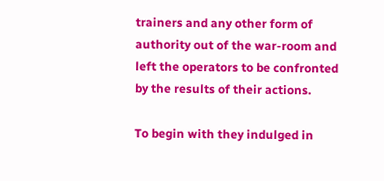trainers and any other form of authority out of the war-room and left the operators to be confronted by the results of their actions.

To begin with they indulged in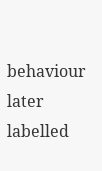behaviour later labelled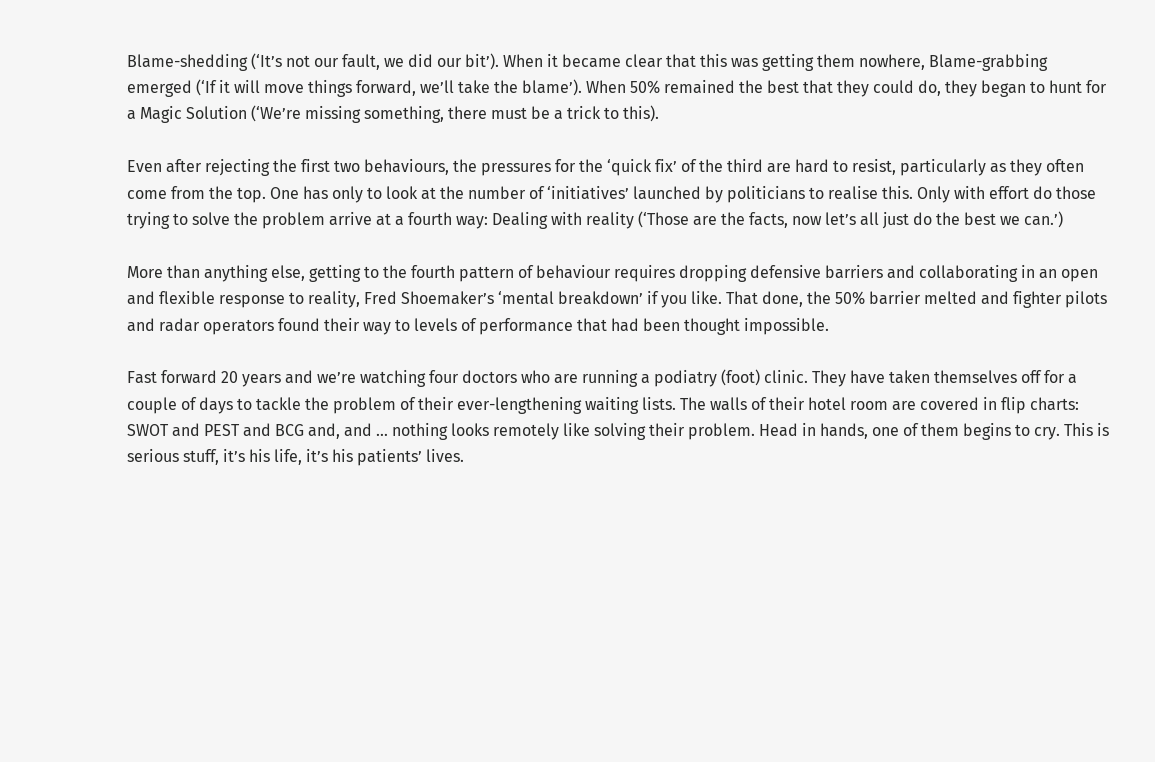Blame-shedding (‘It’s not our fault, we did our bit’). When it became clear that this was getting them nowhere, Blame-grabbing emerged (‘If it will move things forward, we’ll take the blame’). When 50% remained the best that they could do, they began to hunt for a Magic Solution (‘We’re missing something, there must be a trick to this).

Even after rejecting the first two behaviours, the pressures for the ‘quick fix’ of the third are hard to resist, particularly as they often come from the top. One has only to look at the number of ‘initiatives’ launched by politicians to realise this. Only with effort do those trying to solve the problem arrive at a fourth way: Dealing with reality (‘Those are the facts, now let’s all just do the best we can.’)

More than anything else, getting to the fourth pattern of behaviour requires dropping defensive barriers and collaborating in an open and flexible response to reality, Fred Shoemaker’s ‘mental breakdown’ if you like. That done, the 50% barrier melted and fighter pilots and radar operators found their way to levels of performance that had been thought impossible.

Fast forward 20 years and we’re watching four doctors who are running a podiatry (foot) clinic. They have taken themselves off for a couple of days to tackle the problem of their ever-lengthening waiting lists. The walls of their hotel room are covered in flip charts: SWOT and PEST and BCG and, and … nothing looks remotely like solving their problem. Head in hands, one of them begins to cry. This is serious stuff, it’s his life, it’s his patients’ lives.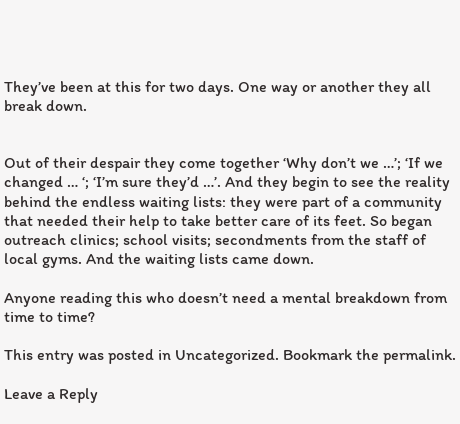They’ve been at this for two days. One way or another they all break down.


Out of their despair they come together ‘Why don’t we …’; ‘If we changed … ‘; ‘I’m sure they’d …’. And they begin to see the reality behind the endless waiting lists: they were part of a community that needed their help to take better care of its feet. So began outreach clinics; school visits; secondments from the staff of local gyms. And the waiting lists came down.

Anyone reading this who doesn’t need a mental breakdown from time to time?

This entry was posted in Uncategorized. Bookmark the permalink.

Leave a Reply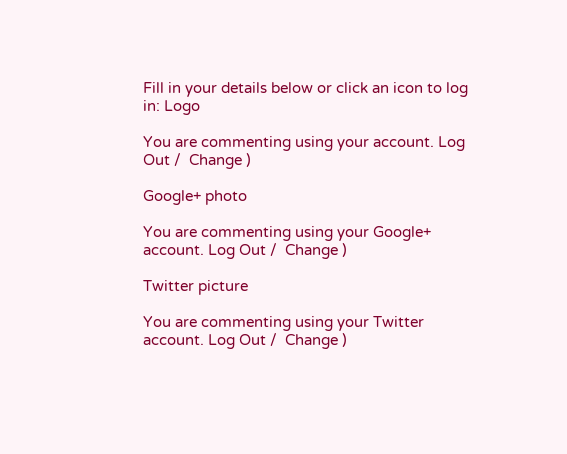Fill in your details below or click an icon to log in: Logo

You are commenting using your account. Log Out /  Change )

Google+ photo

You are commenting using your Google+ account. Log Out /  Change )

Twitter picture

You are commenting using your Twitter account. Log Out /  Change )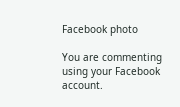Facebook photo

You are commenting using your Facebook account.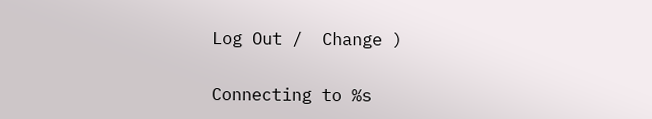Log Out /  Change )


Connecting to %s